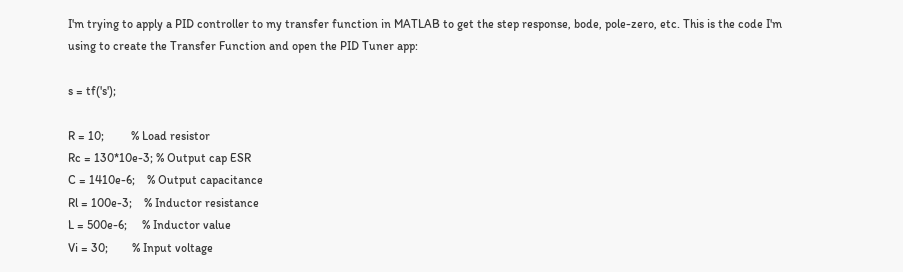I'm trying to apply a PID controller to my transfer function in MATLAB to get the step response, bode, pole-zero, etc. This is the code I'm using to create the Transfer Function and open the PID Tuner app:

s = tf('s');

R = 10;         % Load resistor
Rc = 130*10e-3; % Output cap ESR
C = 1410e-6;    % Output capacitance
Rl = 100e-3;    % Inductor resistance
L = 500e-6;     % Inductor value
Vi = 30;        % Input voltage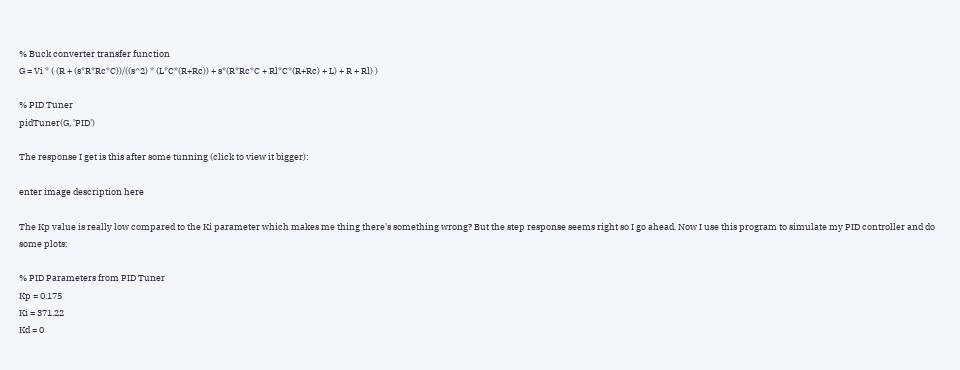% Buck converter transfer function
G = Vi * ( (R + (s*R*Rc*C))/((s^2) * (L*C*(R+Rc)) + s*(R*Rc*C + Rl*C*(R+Rc) + L) + R + Rl) )

% PID Tuner
pidTuner(G, 'PID')

The response I get is this after some tunning (click to view it bigger):

enter image description here

The Kp value is really low compared to the Ki parameter which makes me thing there's something wrong? But the step response seems right so I go ahead. Now I use this program to simulate my PID controller and do some plots:

% PID Parameters from PID Tuner
Kp = 0.175
Ki = 371.22
Kd = 0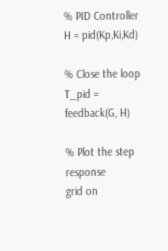% PID Controller
H = pid(Kp,Ki,Kd)

% Close the loop
T_pid = feedback(G, H)

% Plot the step response
grid on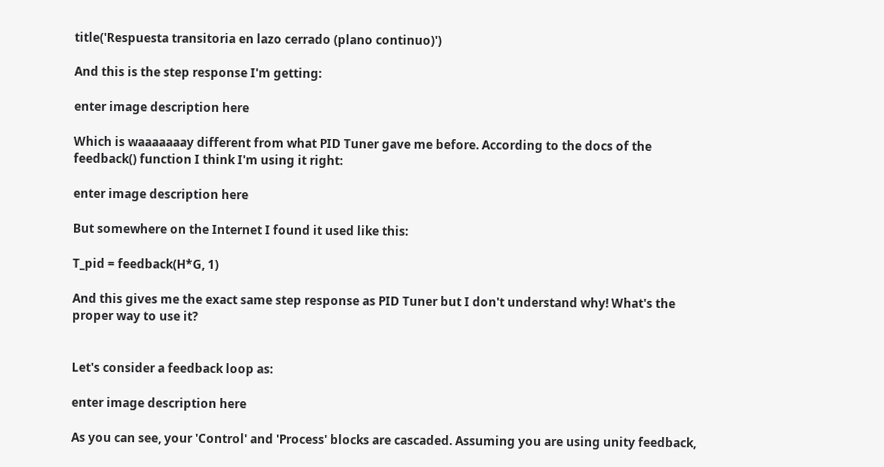title('Respuesta transitoria en lazo cerrado (plano continuo)')

And this is the step response I'm getting:

enter image description here

Which is waaaaaaay different from what PID Tuner gave me before. According to the docs of the feedback() function I think I'm using it right:

enter image description here

But somewhere on the Internet I found it used like this:

T_pid = feedback(H*G, 1)

And this gives me the exact same step response as PID Tuner but I don't understand why! What's the proper way to use it?


Let's consider a feedback loop as:

enter image description here

As you can see, your 'Control' and 'Process' blocks are cascaded. Assuming you are using unity feedback,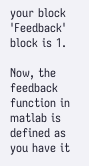your block 'Feedback' block is 1.

Now, the feedback function in matlab is defined as you have it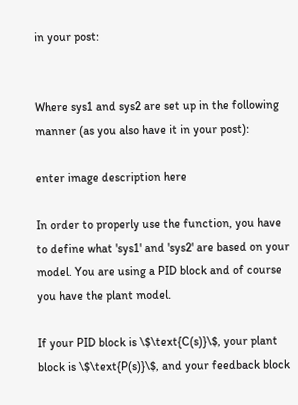in your post:


Where sys1 and sys2 are set up in the following manner (as you also have it in your post):

enter image description here

In order to properly use the function, you have to define what 'sys1' and 'sys2' are based on your model. You are using a PID block and of course you have the plant model.

If your PID block is \$\text{C(s)}\$, your plant block is \$\text{P(s)}\$, and your feedback block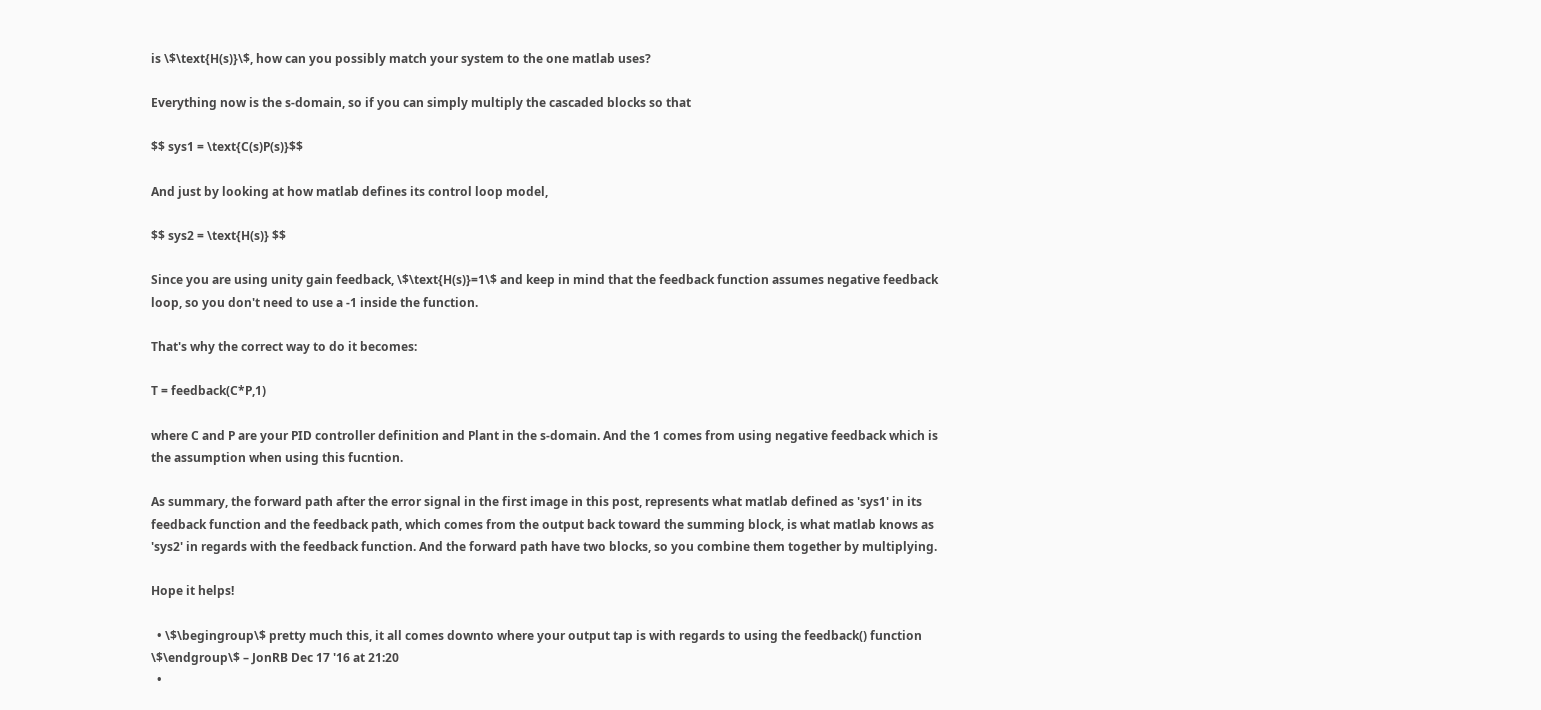is \$\text{H(s)}\$, how can you possibly match your system to the one matlab uses?

Everything now is the s-domain, so if you can simply multiply the cascaded blocks so that

$$ sys1 = \text{C(s)P(s)}$$

And just by looking at how matlab defines its control loop model,

$$ sys2 = \text{H(s)} $$

Since you are using unity gain feedback, \$\text{H(s)}=1\$ and keep in mind that the feedback function assumes negative feedback loop, so you don't need to use a -1 inside the function.

That's why the correct way to do it becomes:

T = feedback(C*P,1)

where C and P are your PID controller definition and Plant in the s-domain. And the 1 comes from using negative feedback which is the assumption when using this fucntion.

As summary, the forward path after the error signal in the first image in this post, represents what matlab defined as 'sys1' in its feedback function and the feedback path, which comes from the output back toward the summing block, is what matlab knows as 'sys2' in regards with the feedback function. And the forward path have two blocks, so you combine them together by multiplying.

Hope it helps!

  • \$\begingroup\$ pretty much this, it all comes downto where your output tap is with regards to using the feedback() function \$\endgroup\$ – JonRB Dec 17 '16 at 21:20
  •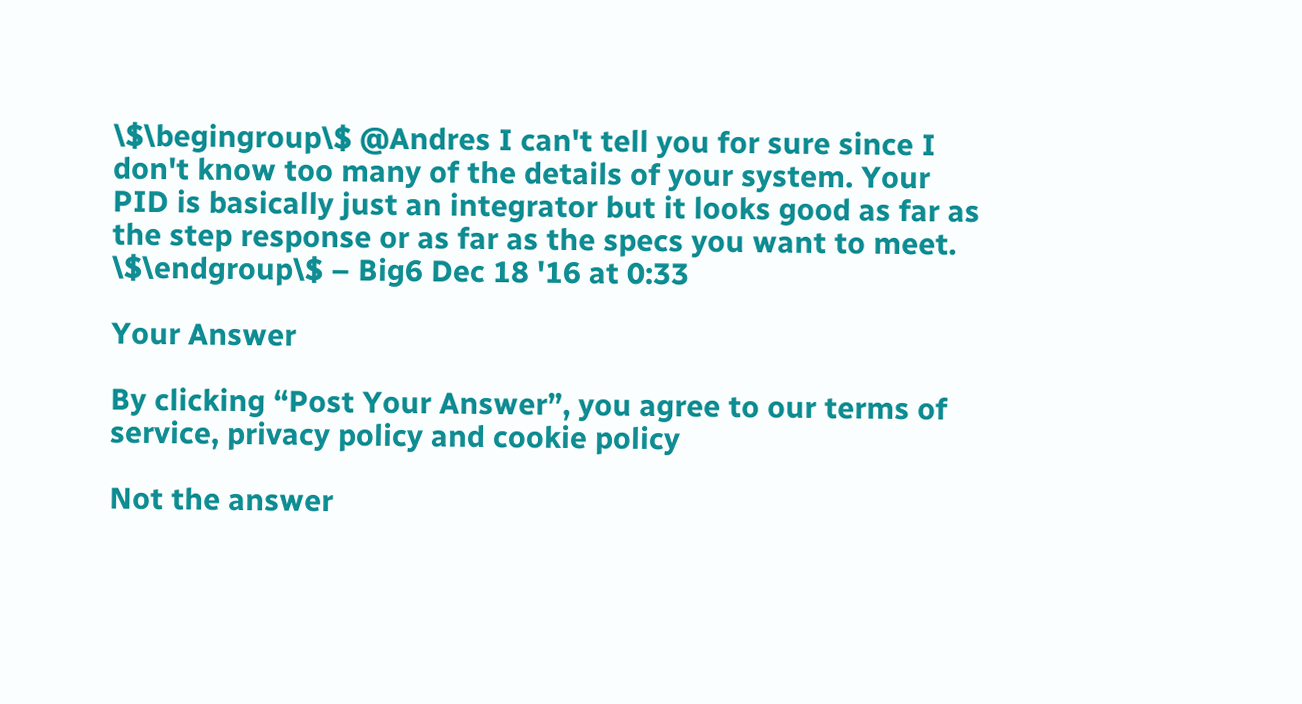\$\begingroup\$ @Andres I can't tell you for sure since I don't know too many of the details of your system. Your PID is basically just an integrator but it looks good as far as the step response or as far as the specs you want to meet. \$\endgroup\$ – Big6 Dec 18 '16 at 0:33

Your Answer

By clicking “Post Your Answer”, you agree to our terms of service, privacy policy and cookie policy

Not the answer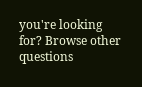you're looking for? Browse other questions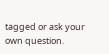tagged or ask your own question.